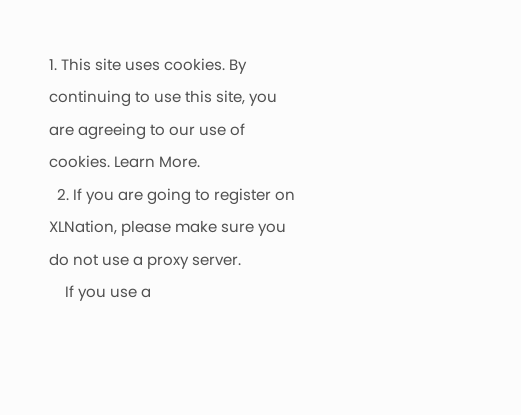1. This site uses cookies. By continuing to use this site, you are agreeing to our use of cookies. Learn More.
  2. If you are going to register on XLNation, please make sure you do not use a proxy server.
    If you use a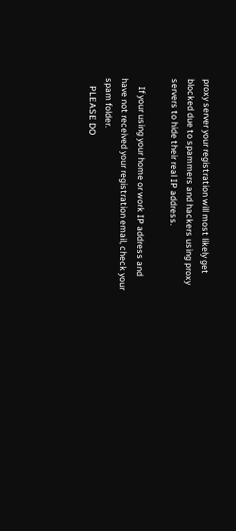proxy server your registration will most likely get blocked due to spammers and hackers using proxy servers to hide their real IP address.

    If your using your home or work IP address and have not received your registration email, check your spam folder.
    PLEASE DO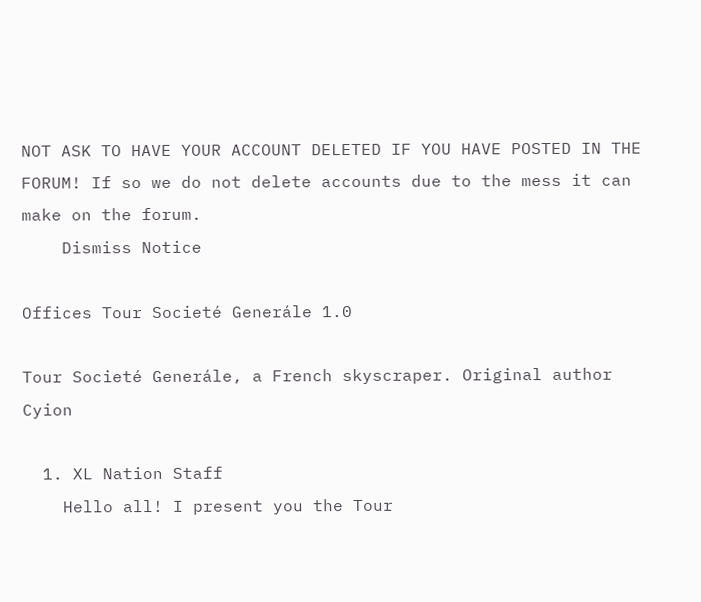NOT ASK TO HAVE YOUR ACCOUNT DELETED IF YOU HAVE POSTED IN THE FORUM! If so we do not delete accounts due to the mess it can make on the forum.
    Dismiss Notice

Offices Tour Societé Generále 1.0

Tour Societé Generále, a French skyscraper. Original author Cyion

  1. XL Nation Staff
    Hello all! I present you the Tour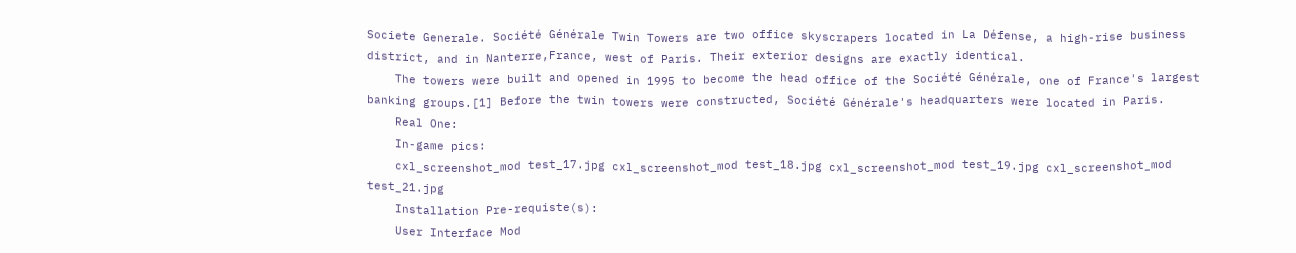Societe Generale. Société Générale Twin Towers are two office skyscrapers located in La Défense, a high-rise business district, and in Nanterre,France, west of Paris. Their exterior designs are exactly identical.
    The towers were built and opened in 1995 to become the head office of the Société Générale, one of France's largest banking groups.[1] Before the twin towers were constructed, Société Générale's headquarters were located in Paris.
    Real One:
    In-game pics:
    cxl_screenshot_mod test_17.jpg cxl_screenshot_mod test_18.jpg cxl_screenshot_mod test_19.jpg cxl_screenshot_mod test_21.jpg
    Installation Pre-requiste(s):
    User Interface Mod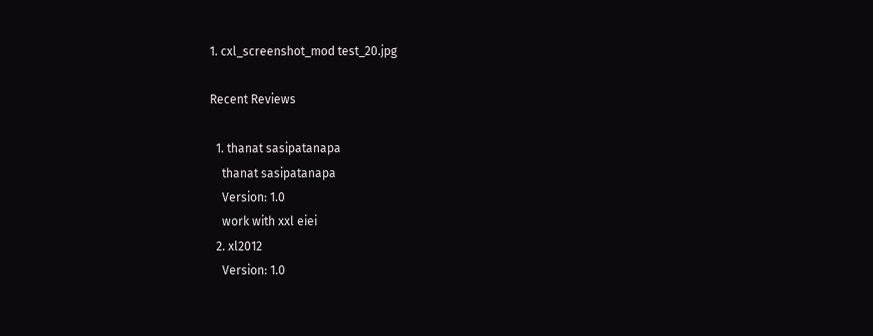1. cxl_screenshot_mod test_20.jpg

Recent Reviews

  1. thanat sasipatanapa
    thanat sasipatanapa
    Version: 1.0
    work with xxl eiei
  2. xl2012
    Version: 1.0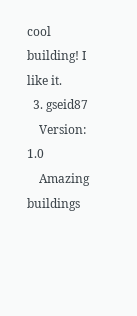cool building! I like it.
  3. gseid87
    Version: 1.0
    Amazing buildings